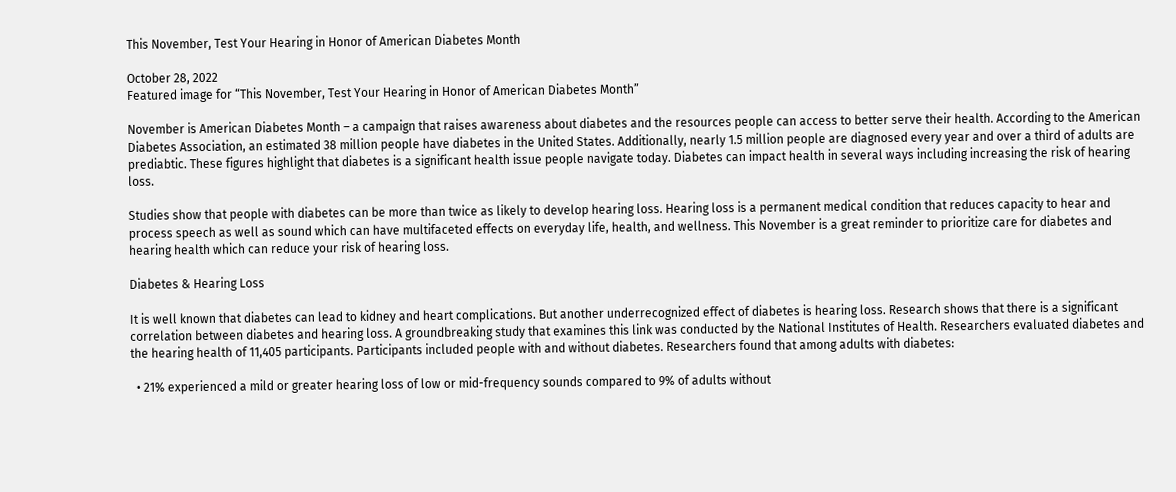This November, Test Your Hearing in Honor of American Diabetes Month

October 28, 2022
Featured image for “This November, Test Your Hearing in Honor of American Diabetes Month”

November is American Diabetes Month – a campaign that raises awareness about diabetes and the resources people can access to better serve their health. According to the American Diabetes Association, an estimated 38 million people have diabetes in the United States. Additionally, nearly 1.5 million people are diagnosed every year and over a third of adults are prediabtic. These figures highlight that diabetes is a significant health issue people navigate today. Diabetes can impact health in several ways including increasing the risk of hearing loss.

Studies show that people with diabetes can be more than twice as likely to develop hearing loss. Hearing loss is a permanent medical condition that reduces capacity to hear and process speech as well as sound which can have multifaceted effects on everyday life, health, and wellness. This November is a great reminder to prioritize care for diabetes and hearing health which can reduce your risk of hearing loss.

Diabetes & Hearing Loss

It is well known that diabetes can lead to kidney and heart complications. But another underrecognized effect of diabetes is hearing loss. Research shows that there is a significant correlation between diabetes and hearing loss. A groundbreaking study that examines this link was conducted by the National Institutes of Health. Researchers evaluated diabetes and the hearing health of 11,405 participants. Participants included people with and without diabetes. Researchers found that among adults with diabetes:

  • 21% experienced a mild or greater hearing loss of low or mid-frequency sounds compared to 9% of adults without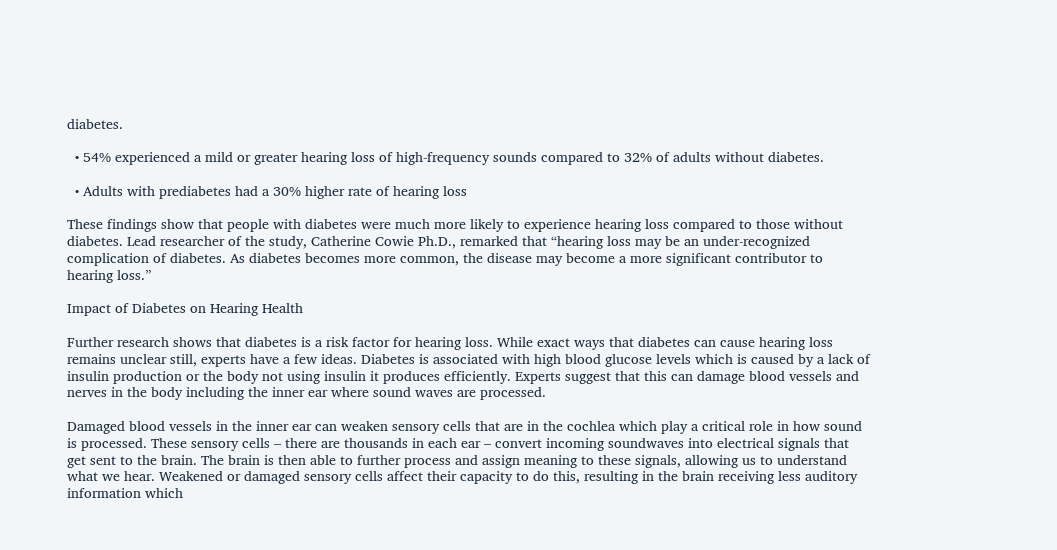diabetes.

  • 54% experienced a mild or greater hearing loss of high-frequency sounds compared to 32% of adults without diabetes.

  • Adults with prediabetes had a 30% higher rate of hearing loss

These findings show that people with diabetes were much more likely to experience hearing loss compared to those without diabetes. Lead researcher of the study, Catherine Cowie Ph.D., remarked that “hearing loss may be an under-recognized complication of diabetes. As diabetes becomes more common, the disease may become a more significant contributor to hearing loss.”

Impact of Diabetes on Hearing Health

Further research shows that diabetes is a risk factor for hearing loss. While exact ways that diabetes can cause hearing loss remains unclear still, experts have a few ideas. Diabetes is associated with high blood glucose levels which is caused by a lack of insulin production or the body not using insulin it produces efficiently. Experts suggest that this can damage blood vessels and nerves in the body including the inner ear where sound waves are processed.

Damaged blood vessels in the inner ear can weaken sensory cells that are in the cochlea which play a critical role in how sound is processed. These sensory cells – there are thousands in each ear – convert incoming soundwaves into electrical signals that get sent to the brain. The brain is then able to further process and assign meaning to these signals, allowing us to understand what we hear. Weakened or damaged sensory cells affect their capacity to do this, resulting in the brain receiving less auditory information which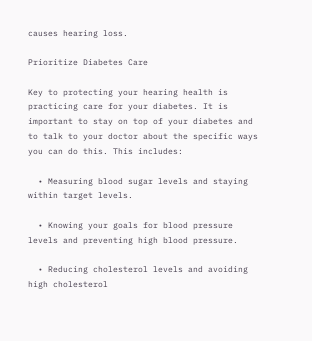causes hearing loss.

Prioritize Diabetes Care

Key to protecting your hearing health is practicing care for your diabetes. It is important to stay on top of your diabetes and to talk to your doctor about the specific ways you can do this. This includes:

  • Measuring blood sugar levels and staying within target levels.

  • Knowing your goals for blood pressure levels and preventing high blood pressure.

  • Reducing cholesterol levels and avoiding high cholesterol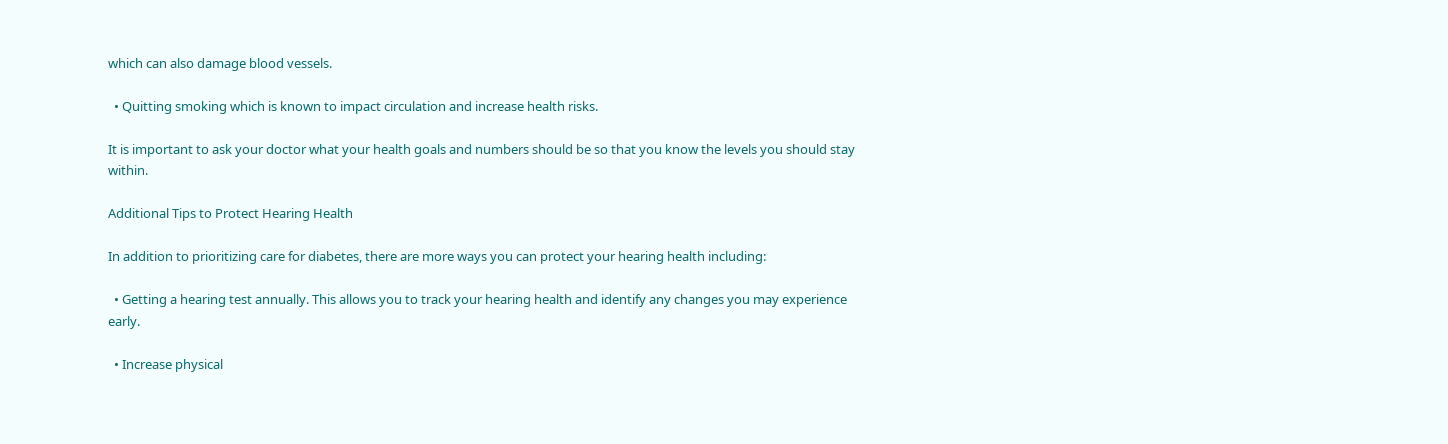which can also damage blood vessels.

  • Quitting smoking which is known to impact circulation and increase health risks.

It is important to ask your doctor what your health goals and numbers should be so that you know the levels you should stay within.

Additional Tips to Protect Hearing Health

In addition to prioritizing care for diabetes, there are more ways you can protect your hearing health including:

  • Getting a hearing test annually. This allows you to track your hearing health and identify any changes you may experience early.

  • Increase physical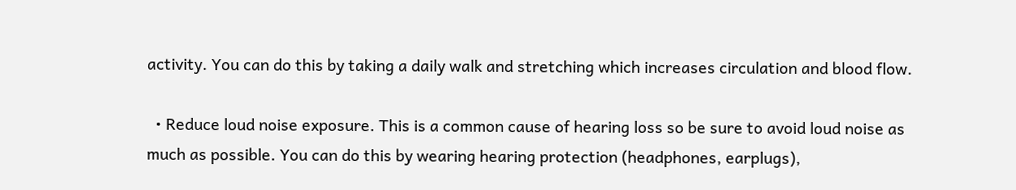activity. You can do this by taking a daily walk and stretching which increases circulation and blood flow.

  • Reduce loud noise exposure. This is a common cause of hearing loss so be sure to avoid loud noise as much as possible. You can do this by wearing hearing protection (headphones, earplugs),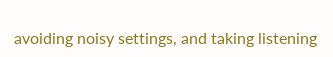avoiding noisy settings, and taking listening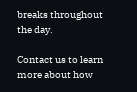breaks throughout the day.

Contact us to learn more about how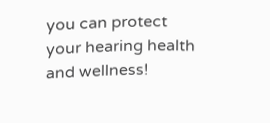you can protect your hearing health and wellness!